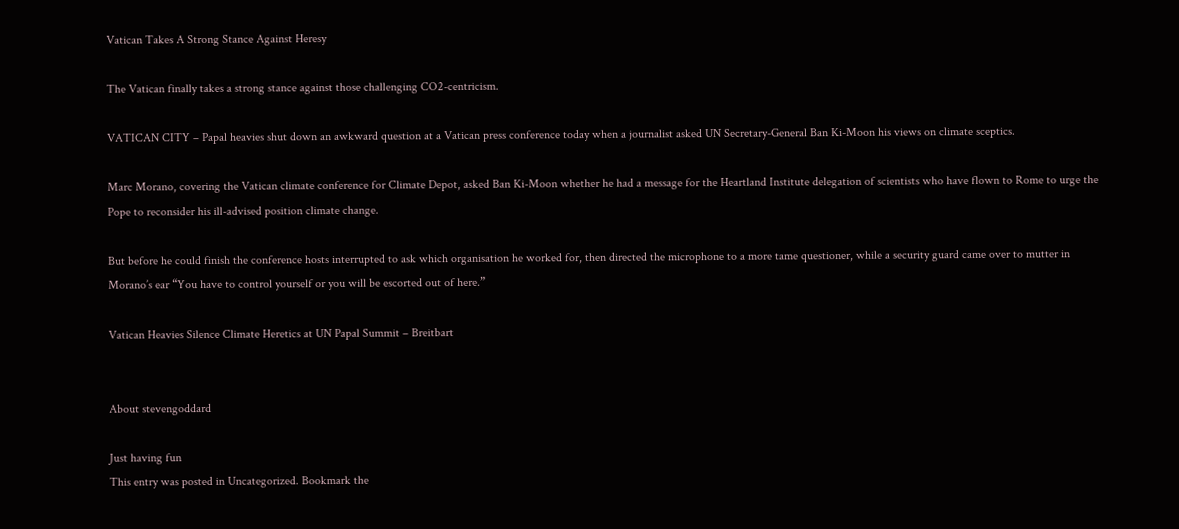Vatican Takes A Strong Stance Against Heresy

The Vatican finally takes a strong stance against those challenging CO2-centricism.

VATICAN CITY – Papal heavies shut down an awkward question at a Vatican press conference today when a journalist asked UN Secretary-General Ban Ki-Moon his views on climate sceptics.

Marc Morano, covering the Vatican climate conference for Climate Depot, asked Ban Ki-Moon whether he had a message for the Heartland Institute delegation of scientists who have flown to Rome to urge the Pope to reconsider his ill-advised position climate change.

But before he could finish the conference hosts interrupted to ask which organisation he worked for, then directed the microphone to a more tame questioner, while a security guard came over to mutter in Morano’s ear “You have to control yourself or you will be escorted out of here.”

Vatican Heavies Silence Climate Heretics at UN Papal Summit – Breitbart


About stevengoddard

Just having fun
This entry was posted in Uncategorized. Bookmark the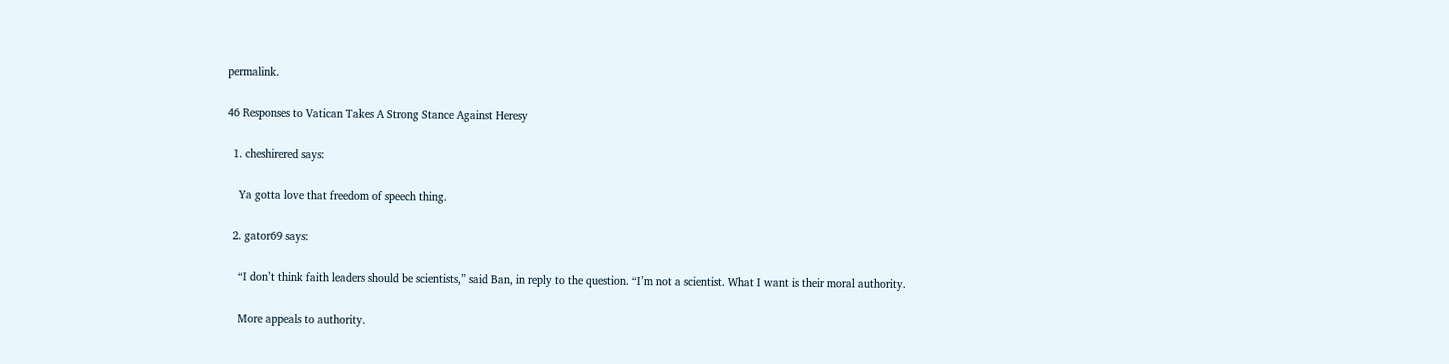permalink.

46 Responses to Vatican Takes A Strong Stance Against Heresy

  1. cheshirered says:

    Ya gotta love that freedom of speech thing.

  2. gator69 says:

    “I don’t think faith leaders should be scientists,” said Ban, in reply to the question. “I’m not a scientist. What I want is their moral authority.

    More appeals to authority.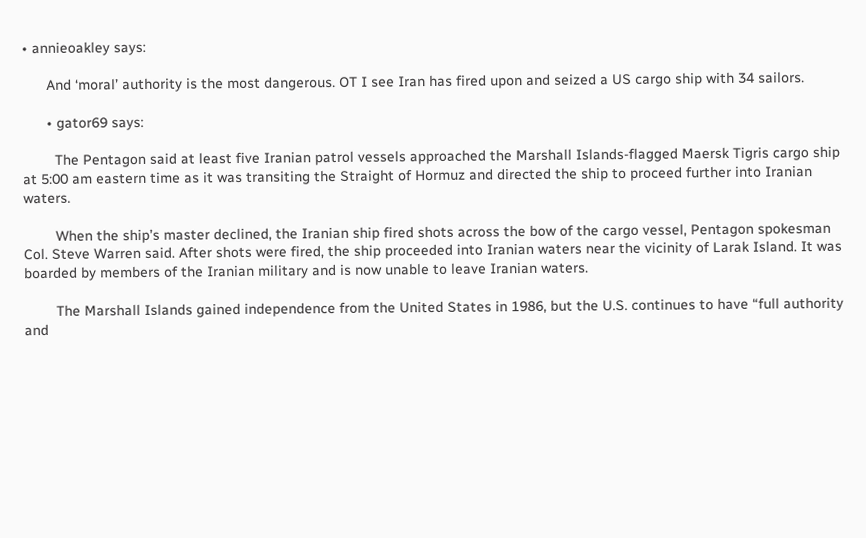• annieoakley says:

      And ‘moral’ authority is the most dangerous. OT I see Iran has fired upon and seized a US cargo ship with 34 sailors.

      • gator69 says:

        The Pentagon said at least five Iranian patrol vessels approached the Marshall Islands-flagged Maersk Tigris cargo ship at 5:00 am eastern time as it was transiting the Straight of Hormuz and directed the ship to proceed further into Iranian waters.

        When the ship’s master declined, the Iranian ship fired shots across the bow of the cargo vessel, Pentagon spokesman Col. Steve Warren said. After shots were fired, the ship proceeded into Iranian waters near the vicinity of Larak Island. It was boarded by members of the Iranian military and is now unable to leave Iranian waters.

        The Marshall Islands gained independence from the United States in 1986, but the U.S. continues to have “full authority and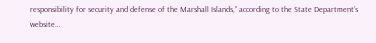responsibility for security and defense of the Marshall Islands,” according to the State Department’s website…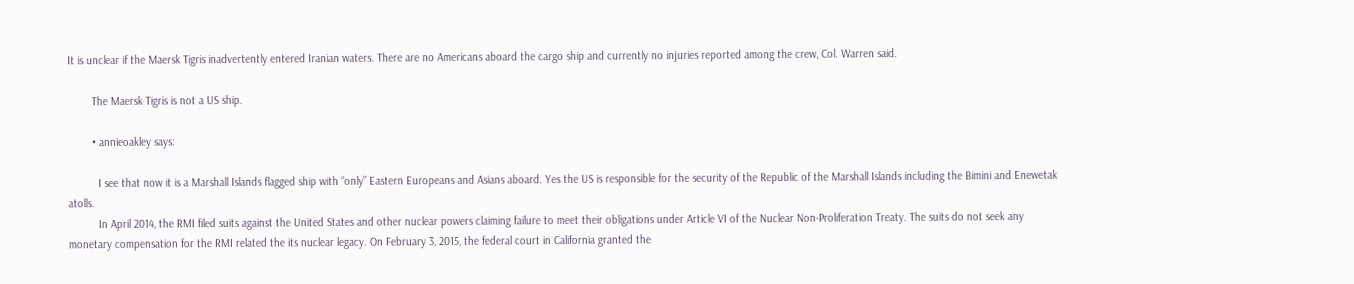It is unclear if the Maersk Tigris inadvertently entered Iranian waters. There are no Americans aboard the cargo ship and currently no injuries reported among the crew, Col. Warren said.

        The Maersk Tigris is not a US ship.

        • annieoakley says:

          I see that now it is a Marshall Islands flagged ship with “only” Eastern Europeans and Asians aboard. Yes the US is responsible for the security of the Republic of the Marshall Islands including the Bimini and Enewetak atolls.
          In April 2014, the RMI filed suits against the United States and other nuclear powers claiming failure to meet their obligations under Article VI of the Nuclear Non-Proliferation Treaty. The suits do not seek any monetary compensation for the RMI related the its nuclear legacy. On February 3, 2015, the federal court in California granted the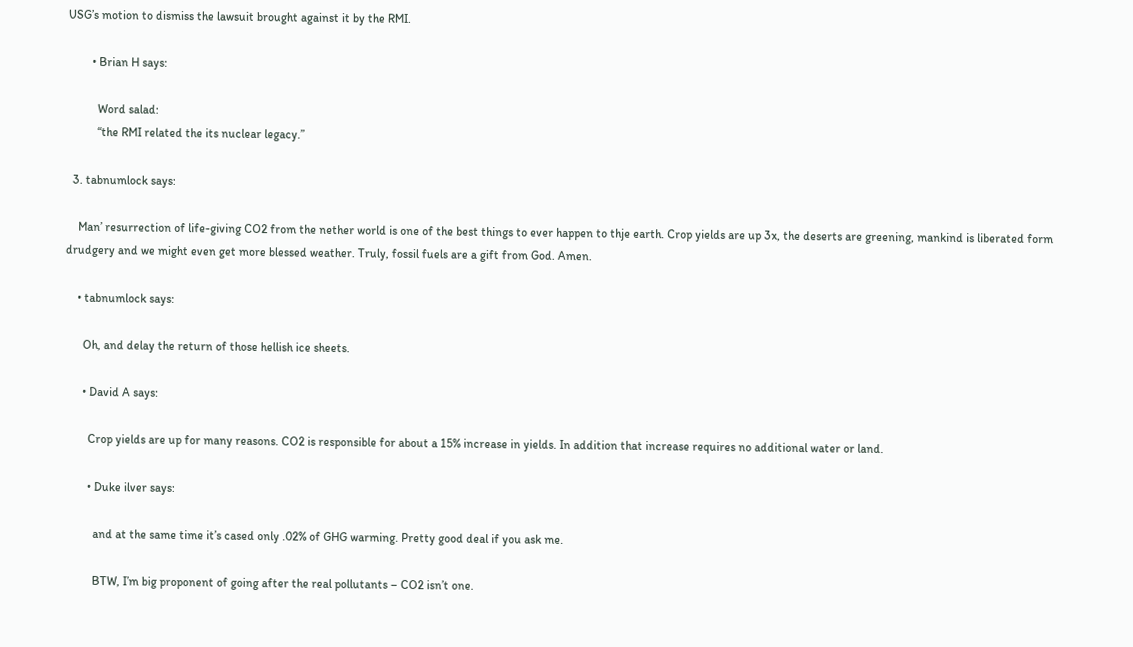USG’s motion to dismiss the lawsuit brought against it by the RMI.

        • Brian H says:

          Word salad:
          “the RMI related the its nuclear legacy.”

  3. tabnumlock says:

    Man’ resurrection of life-giving CO2 from the nether world is one of the best things to ever happen to thje earth. Crop yields are up 3x, the deserts are greening, mankind is liberated form drudgery and we might even get more blessed weather. Truly, fossil fuels are a gift from God. Amen.

    • tabnumlock says:

      Oh, and delay the return of those hellish ice sheets.

      • David A says:

        Crop yields are up for many reasons. CO2 is responsible for about a 15% increase in yields. In addition that increase requires no additional water or land.

        • Duke ilver says:

          and at the same time it’s cased only .02% of GHG warming. Pretty good deal if you ask me.

          BTW, I’m big proponent of going after the real pollutants – CO2 isn’t one.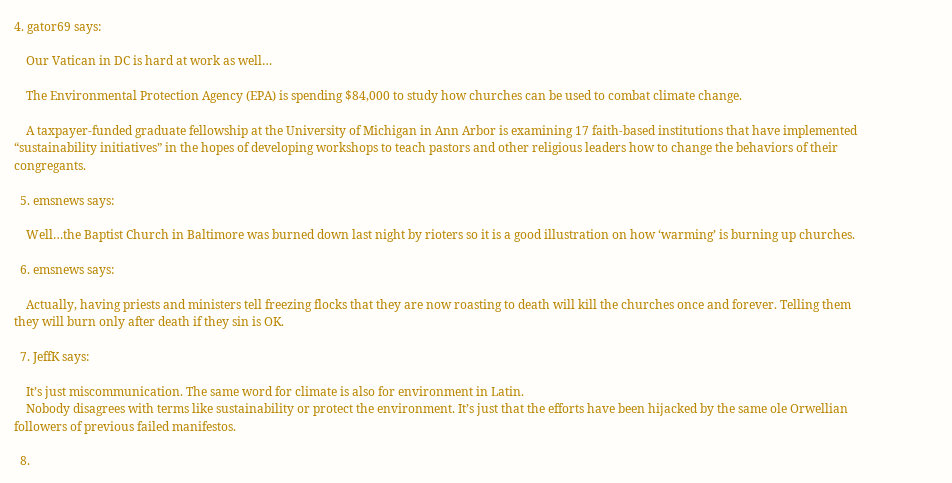4. gator69 says:

    Our Vatican in DC is hard at work as well…

    The Environmental Protection Agency (EPA) is spending $84,000 to study how churches can be used to combat climate change.

    A taxpayer-funded graduate fellowship at the University of Michigan in Ann Arbor is examining 17 faith-based institutions that have implemented “sustainability initiatives” in the hopes of developing workshops to teach pastors and other religious leaders how to change the behaviors of their congregants.

  5. emsnews says:

    Well…the Baptist Church in Baltimore was burned down last night by rioters so it is a good illustration on how ‘warming’ is burning up churches.

  6. emsnews says:

    Actually, having priests and ministers tell freezing flocks that they are now roasting to death will kill the churches once and forever. Telling them they will burn only after death if they sin is OK.

  7. JeffK says:

    It’s just miscommunication. The same word for climate is also for environment in Latin.
    Nobody disagrees with terms like sustainability or protect the environment. It’s just that the efforts have been hijacked by the same ole Orwellian followers of previous failed manifestos.

  8.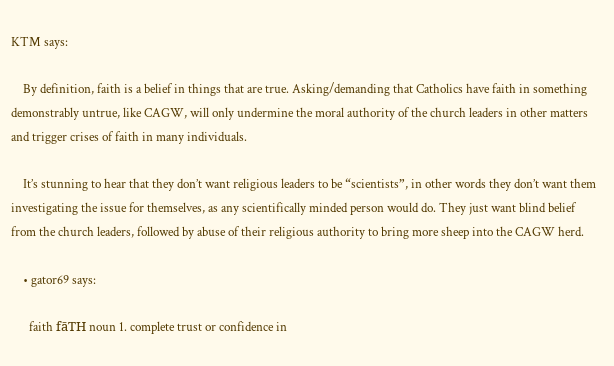KTM says:

    By definition, faith is a belief in things that are true. Asking/demanding that Catholics have faith in something demonstrably untrue, like CAGW, will only undermine the moral authority of the church leaders in other matters and trigger crises of faith in many individuals.

    It’s stunning to hear that they don’t want religious leaders to be “scientists”, in other words they don’t want them investigating the issue for themselves, as any scientifically minded person would do. They just want blind belief from the church leaders, followed by abuse of their religious authority to bring more sheep into the CAGW herd.

    • gator69 says:

      faith fāTH noun 1. complete trust or confidence in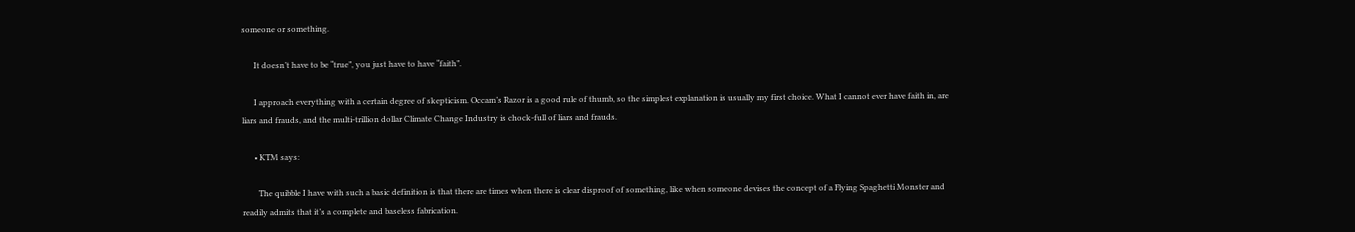someone or something.

      It doesn’t have to be “true”, you just have to have “faith”.

      I approach everything with a certain degree of skepticism. Occam’s Razor is a good rule of thumb, so the simplest explanation is usually my first choice. What I cannot ever have faith in, are liars and frauds, and the multi-trillion dollar Climate Change Industry is chock-full of liars and frauds.

      • KTM says:

        The quibble I have with such a basic definition is that there are times when there is clear disproof of something, like when someone devises the concept of a Flying Spaghetti Monster and readily admits that it’s a complete and baseless fabrication.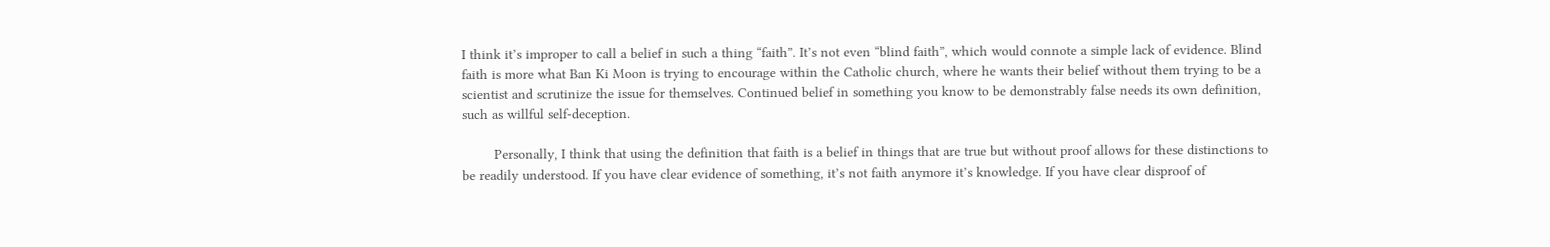I think it’s improper to call a belief in such a thing “faith”. It’s not even “blind faith”, which would connote a simple lack of evidence. Blind faith is more what Ban Ki Moon is trying to encourage within the Catholic church, where he wants their belief without them trying to be a scientist and scrutinize the issue for themselves. Continued belief in something you know to be demonstrably false needs its own definition, such as willful self-deception.

        Personally, I think that using the definition that faith is a belief in things that are true but without proof allows for these distinctions to be readily understood. If you have clear evidence of something, it’s not faith anymore it’s knowledge. If you have clear disproof of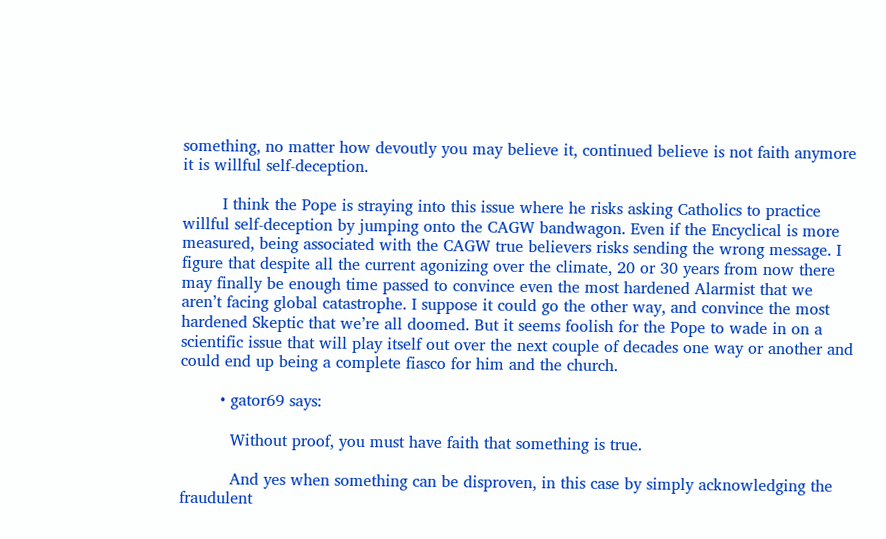something, no matter how devoutly you may believe it, continued believe is not faith anymore it is willful self-deception.

        I think the Pope is straying into this issue where he risks asking Catholics to practice willful self-deception by jumping onto the CAGW bandwagon. Even if the Encyclical is more measured, being associated with the CAGW true believers risks sending the wrong message. I figure that despite all the current agonizing over the climate, 20 or 30 years from now there may finally be enough time passed to convince even the most hardened Alarmist that we aren’t facing global catastrophe. I suppose it could go the other way, and convince the most hardened Skeptic that we’re all doomed. But it seems foolish for the Pope to wade in on a scientific issue that will play itself out over the next couple of decades one way or another and could end up being a complete fiasco for him and the church.

        • gator69 says:

          Without proof, you must have faith that something is true.

          And yes when something can be disproven, in this case by simply acknowledging the fraudulent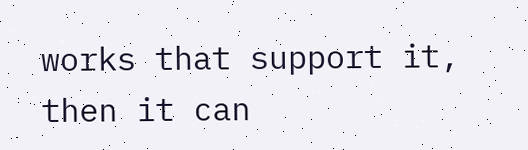works that support it, then it can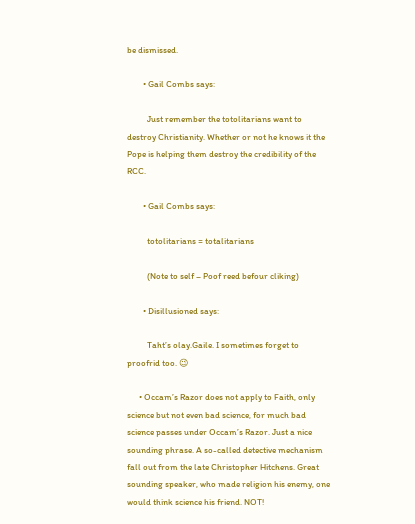be dismissed.

        • Gail Combs says:

          Just remember the totolitarians want to destroy Christianity. Whether or not he knows it the Pope is helping them destroy the credibility of the RCC.

        • Gail Combs says:

          totolitarians = totalitarians

          (Note to self – Poof reed befour cliking)

        • Disillusioned says:

          Taht’s olay.Gaile. I sometimes forget to proofrid too. 😉

      • Occam’s Razor does not apply to Faith, only science but not even bad science, for much bad science passes under Occam’s Razor. Just a nice sounding phrase. A so-called detective mechanism fall out from the late Christopher Hitchens. Great sounding speaker, who made religion his enemy, one would think science his friend. NOT!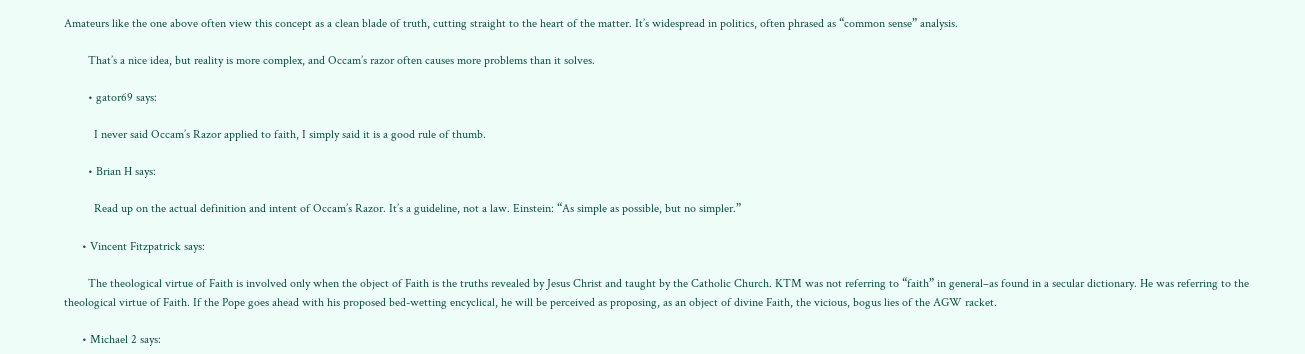Amateurs like the one above often view this concept as a clean blade of truth, cutting straight to the heart of the matter. It’s widespread in politics, often phrased as “common sense” analysis.

        That’s a nice idea, but reality is more complex, and Occam’s razor often causes more problems than it solves.

        • gator69 says:

          I never said Occam’s Razor applied to faith, I simply said it is a good rule of thumb.

        • Brian H says:

          Read up on the actual definition and intent of Occam’s Razor. It’s a guideline, not a law. Einstein: “As simple as possible, but no simpler.”

      • Vincent Fitzpatrick says:

        The theological virtue of Faith is involved only when the object of Faith is the truths revealed by Jesus Christ and taught by the Catholic Church. KTM was not referring to “faith” in general–as found in a secular dictionary. He was referring to the theological virtue of Faith. If the Pope goes ahead with his proposed bed-wetting encyclical, he will be perceived as proposing, as an object of divine Faith, the vicious, bogus lies of the AGW racket.

      • Michael 2 says: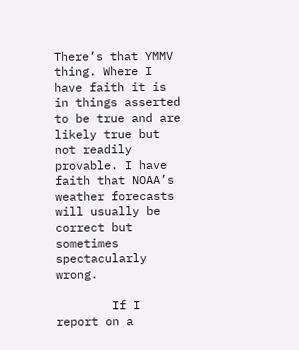There’s that YMMV thing. Where I have faith it is in things asserted to be true and are likely true but not readily provable. I have faith that NOAA’s weather forecasts will usually be correct but sometimes spectacularly wrong.

        If I report on a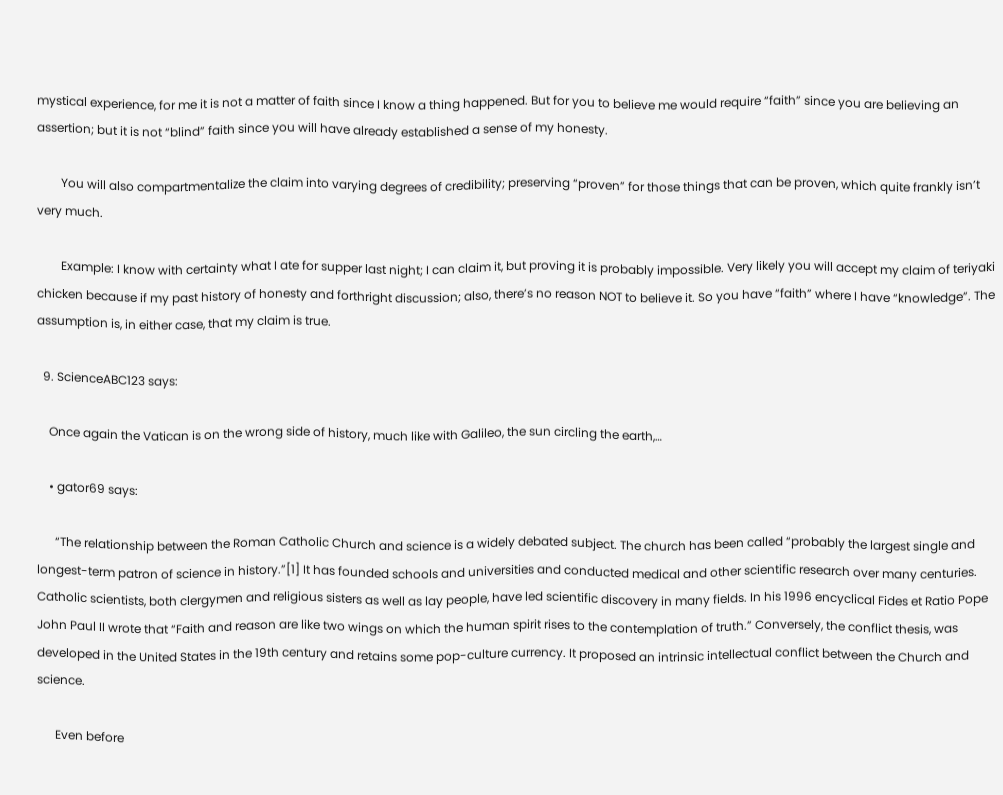mystical experience, for me it is not a matter of faith since I know a thing happened. But for you to believe me would require “faith” since you are believing an assertion; but it is not “blind” faith since you will have already established a sense of my honesty.

        You will also compartmentalize the claim into varying degrees of credibility; preserving “proven” for those things that can be proven, which quite frankly isn’t very much.

        Example: I know with certainty what I ate for supper last night; I can claim it, but proving it is probably impossible. Very likely you will accept my claim of teriyaki chicken because if my past history of honesty and forthright discussion; also, there’s no reason NOT to believe it. So you have “faith” where I have “knowledge”. The assumption is, in either case, that my claim is true.

  9. ScienceABC123 says:

    Once again the Vatican is on the wrong side of history, much like with Galileo, the sun circling the earth,…

    • gator69 says:

      “The relationship between the Roman Catholic Church and science is a widely debated subject. The church has been called “probably the largest single and longest-term patron of science in history.”[1] It has founded schools and universities and conducted medical and other scientific research over many centuries. Catholic scientists, both clergymen and religious sisters as well as lay people, have led scientific discovery in many fields. In his 1996 encyclical Fides et Ratio Pope John Paul II wrote that “Faith and reason are like two wings on which the human spirit rises to the contemplation of truth.” Conversely, the conflict thesis, was developed in the United States in the 19th century and retains some pop-culture currency. It proposed an intrinsic intellectual conflict between the Church and science.

      Even before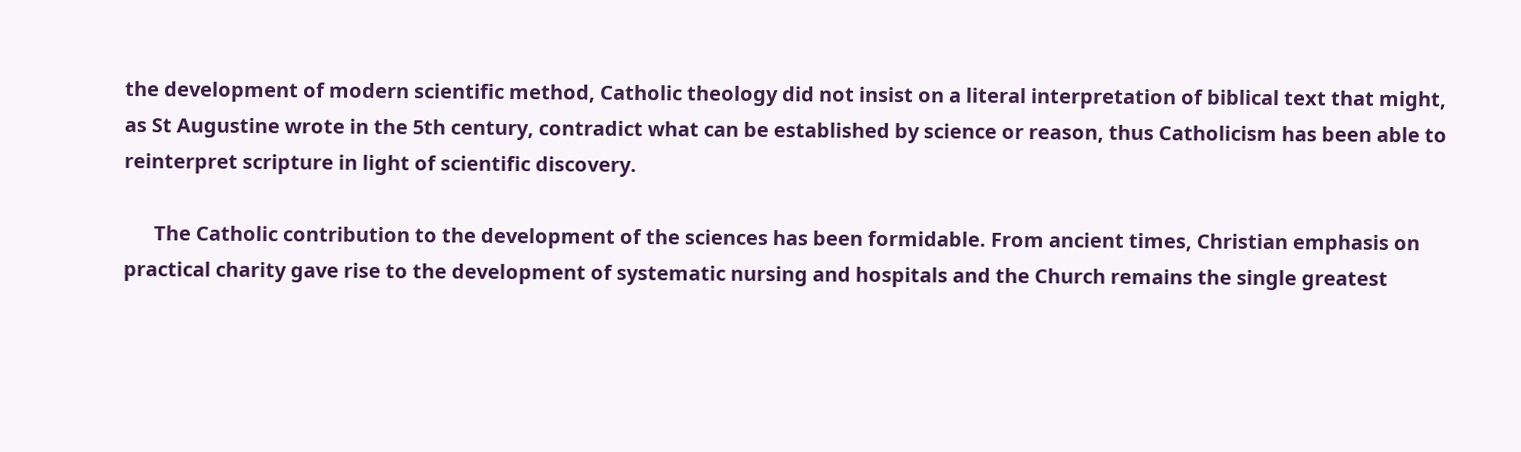the development of modern scientific method, Catholic theology did not insist on a literal interpretation of biblical text that might, as St Augustine wrote in the 5th century, contradict what can be established by science or reason, thus Catholicism has been able to reinterpret scripture in light of scientific discovery.

      The Catholic contribution to the development of the sciences has been formidable. From ancient times, Christian emphasis on practical charity gave rise to the development of systematic nursing and hospitals and the Church remains the single greatest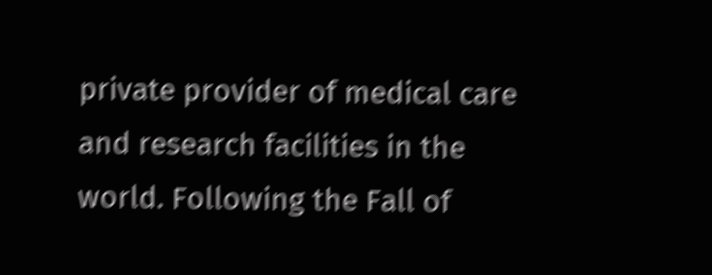private provider of medical care and research facilities in the world. Following the Fall of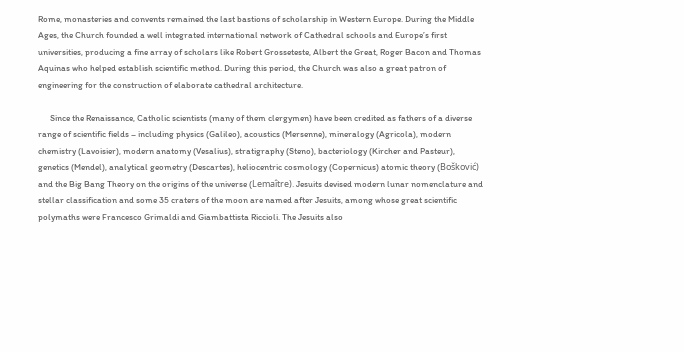Rome, monasteries and convents remained the last bastions of scholarship in Western Europe. During the Middle Ages, the Church founded a well integrated international network of Cathedral schools and Europe’s first universities, producing a fine array of scholars like Robert Grosseteste, Albert the Great, Roger Bacon and Thomas Aquinas who helped establish scientific method. During this period, the Church was also a great patron of engineering for the construction of elaborate cathedral architecture.

      Since the Renaissance, Catholic scientists (many of them clergymen) have been credited as fathers of a diverse range of scientific fields – including physics (Galileo), acoustics (Mersenne), mineralogy (Agricola), modern chemistry (Lavoisier), modern anatomy (Vesalius), stratigraphy (Steno), bacteriology (Kircher and Pasteur), genetics (Mendel), analytical geometry (Descartes), heliocentric cosmology (Copernicus) atomic theory (Bošković) and the Big Bang Theory on the origins of the universe (Lemaître). Jesuits devised modern lunar nomenclature and stellar classification and some 35 craters of the moon are named after Jesuits, among whose great scientific polymaths were Francesco Grimaldi and Giambattista Riccioli. The Jesuits also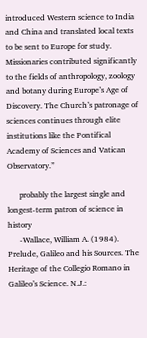introduced Western science to India and China and translated local texts to be sent to Europe for study. Missionaries contributed significantly to the fields of anthropology, zoology and botany during Europe’s Age of Discovery. The Church’s patronage of sciences continues through elite institutions like the Pontifical Academy of Sciences and Vatican Observatory.”

      probably the largest single and longest-term patron of science in history
      -Wallace, William A. (1984). Prelude, Galileo and his Sources. The Heritage of the Collegio Romano in Galileo’s Science. N.J.: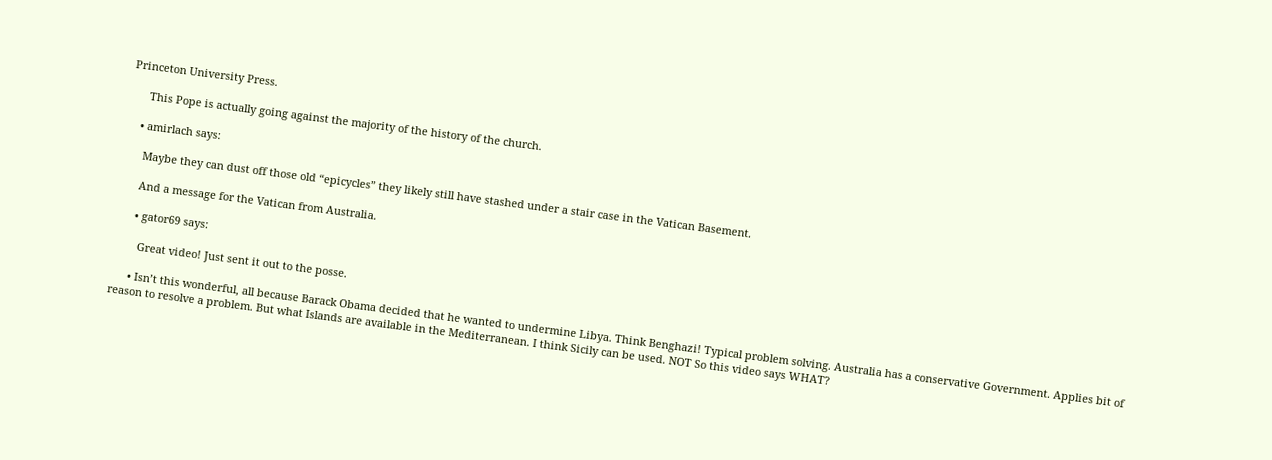Princeton University Press.

      This Pope is actually going against the majority of the history of the church.

    • amirlach says:

      Maybe they can dust off those old “epicycles” they likely still have stashed under a stair case in the Vatican Basement.

      And a message for the Vatican from Australia.

      • gator69 says:

        Great video! Just sent it out to the posse.

      • Isn’t this wonderful, all because Barack Obama decided that he wanted to undermine Libya. Think Benghazi! Typical problem solving. Australia has a conservative Government. Applies bit of reason to resolve a problem. But what Islands are available in the Mediterranean. I think Sicily can be used. NOT So this video says WHAT?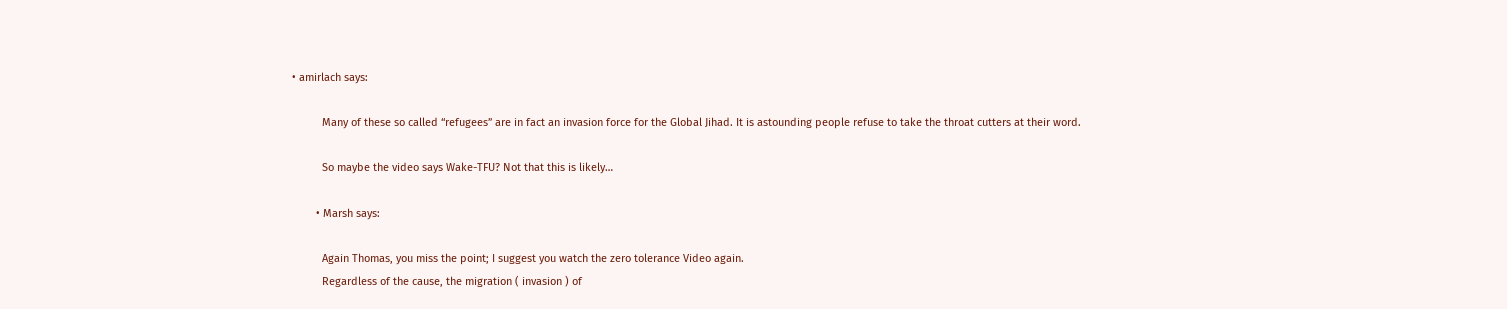• amirlach says:

          Many of these so called “refugees” are in fact an invasion force for the Global Jihad. It is astounding people refuse to take the throat cutters at their word.

          So maybe the video says Wake-TFU? Not that this is likely…

        • Marsh says:

          Again Thomas, you miss the point; I suggest you watch the zero tolerance Video again.
          Regardless of the cause, the migration ( invasion ) of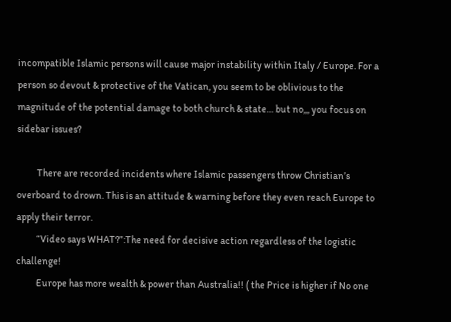incompatible Islamic persons will cause major instability within Italy / Europe. For a person so devout & protective of the Vatican, you seem to be oblivious to the magnitude of the potential damage to both church & state… but no,,, you focus on sidebar issues?

          There are recorded incidents where Islamic passengers throw Christian’s overboard to drown. This is an attitude & warning before they even reach Europe to apply their terror.
          “Video says WHAT?”:The need for decisive action regardless of the logistic challenge!
          Europe has more wealth & power than Australia!! ( the Price is higher if No one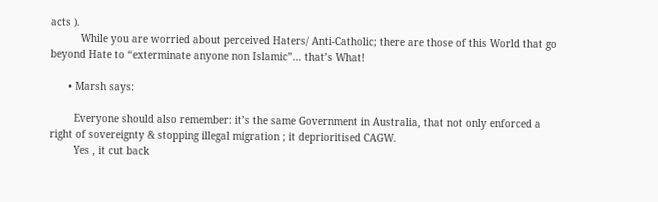acts ).
          While you are worried about perceived Haters/ Anti-Catholic; there are those of this World that go beyond Hate to “exterminate anyone non Islamic”… that’s What!

      • Marsh says:

        Everyone should also remember: it’s the same Government in Australia, that not only enforced a right of sovereignty & stopping illegal migration ; it deprioritised CAGW.
        Yes , it cut back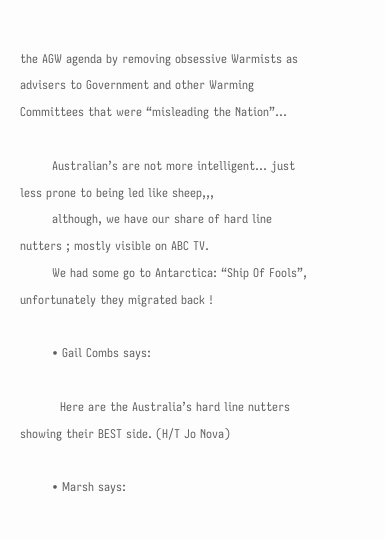the AGW agenda by removing obsessive Warmists as advisers to Government and other Warming Committees that were “misleading the Nation”…

        Australian’s are not more intelligent… just less prone to being led like sheep,,,
        although, we have our share of hard line nutters ; mostly visible on ABC TV.
        We had some go to Antarctica: “Ship Of Fools”, unfortunately they migrated back !

        • Gail Combs says:

          Here are the Australia’s hard line nutters showing their BEST side. (H/T Jo Nova)

        • Marsh says: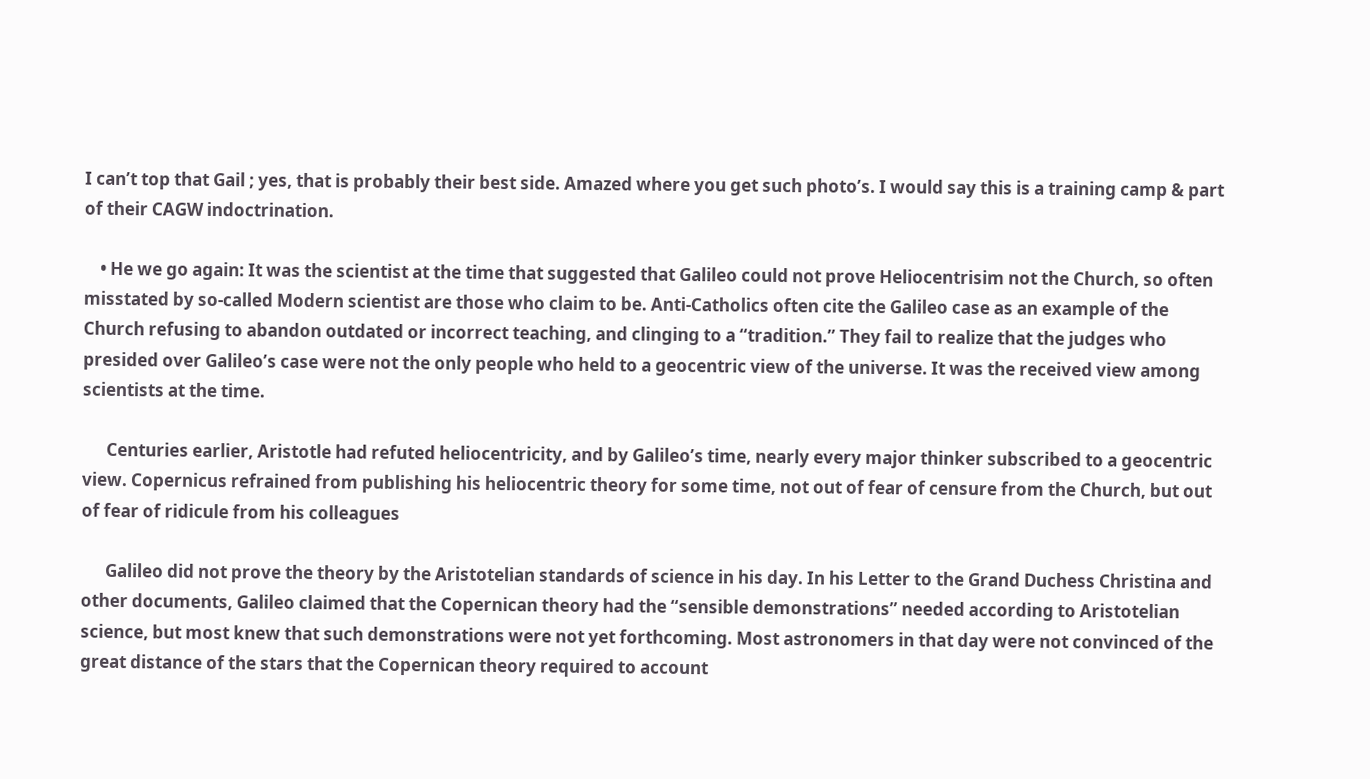I can’t top that Gail ; yes, that is probably their best side. Amazed where you get such photo’s. I would say this is a training camp & part of their CAGW indoctrination.

    • He we go again: It was the scientist at the time that suggested that Galileo could not prove Heliocentrisim not the Church, so often misstated by so-called Modern scientist are those who claim to be. Anti-Catholics often cite the Galileo case as an example of the Church refusing to abandon outdated or incorrect teaching, and clinging to a “tradition.” They fail to realize that the judges who presided over Galileo’s case were not the only people who held to a geocentric view of the universe. It was the received view among scientists at the time.

      Centuries earlier, Aristotle had refuted heliocentricity, and by Galileo’s time, nearly every major thinker subscribed to a geocentric view. Copernicus refrained from publishing his heliocentric theory for some time, not out of fear of censure from the Church, but out of fear of ridicule from his colleagues

      Galileo did not prove the theory by the Aristotelian standards of science in his day. In his Letter to the Grand Duchess Christina and other documents, Galileo claimed that the Copernican theory had the “sensible demonstrations” needed according to Aristotelian science, but most knew that such demonstrations were not yet forthcoming. Most astronomers in that day were not convinced of the great distance of the stars that the Copernican theory required to account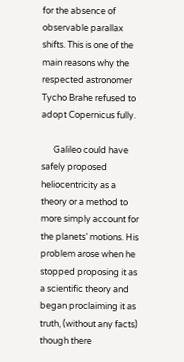for the absence of observable parallax shifts. This is one of the main reasons why the respected astronomer Tycho Brahe refused to adopt Copernicus fully.

      Galileo could have safely proposed heliocentricity as a theory or a method to more simply account for the planets’ motions. His problem arose when he stopped proposing it as a scientific theory and began proclaiming it as truth, (without any facts) though there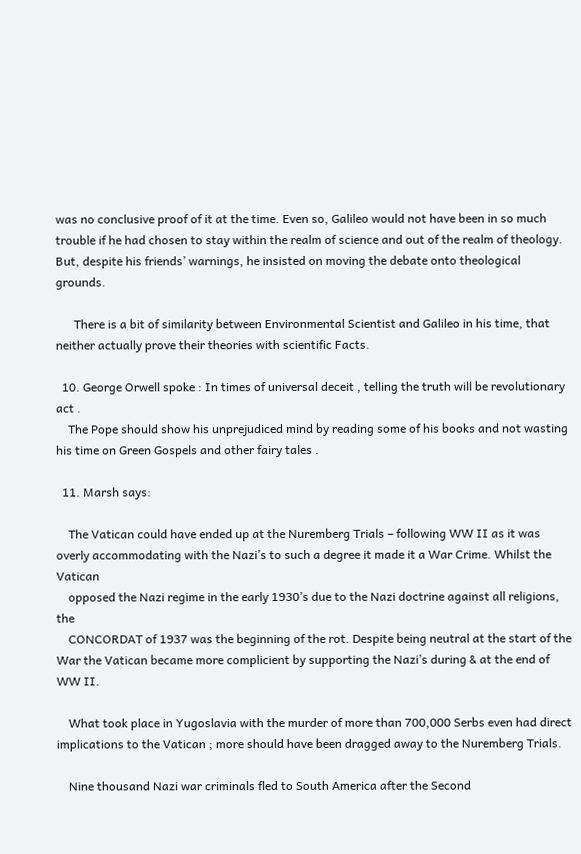was no conclusive proof of it at the time. Even so, Galileo would not have been in so much trouble if he had chosen to stay within the realm of science and out of the realm of theology. But, despite his friends’ warnings, he insisted on moving the debate onto theological grounds.

      There is a bit of similarity between Environmental Scientist and Galileo in his time, that neither actually prove their theories with scientific Facts.

  10. George Orwell spoke : In times of universal deceit , telling the truth will be revolutionary act .
    The Pope should show his unprejudiced mind by reading some of his books and not wasting his time on Green Gospels and other fairy tales .

  11. Marsh says:

    The Vatican could have ended up at the Nuremberg Trials – following WW II as it was overly accommodating with the Nazi’s to such a degree it made it a War Crime. Whilst the Vatican
    opposed the Nazi regime in the early 1930’s due to the Nazi doctrine against all religions, the
    CONCORDAT of 1937 was the beginning of the rot. Despite being neutral at the start of the War the Vatican became more complicient by supporting the Nazi’s during & at the end of WW II.

    What took place in Yugoslavia with the murder of more than 700,000 Serbs even had direct implications to the Vatican ; more should have been dragged away to the Nuremberg Trials.

    Nine thousand Nazi war criminals fled to South America after the Second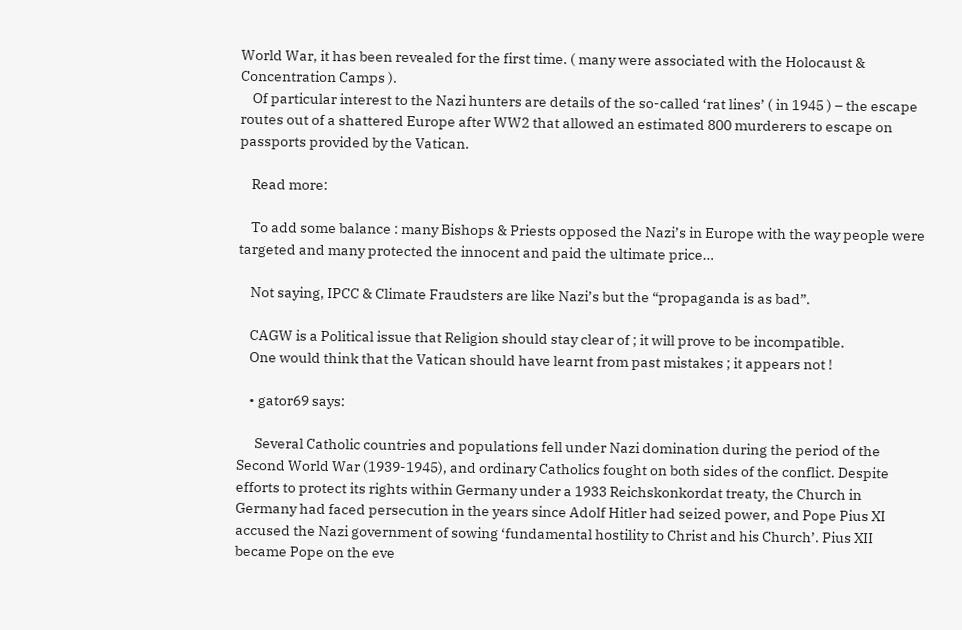World War, it has been revealed for the first time. ( many were associated with the Holocaust & Concentration Camps ).
    Of particular interest to the Nazi hunters are details of the so-called ‘rat lines’ ( in 1945 ) – the escape routes out of a shattered Europe after WW2 that allowed an estimated 800 murderers to escape on passports provided by the Vatican.

    Read more:

    To add some balance : many Bishops & Priests opposed the Nazi’s in Europe with the way people were targeted and many protected the innocent and paid the ultimate price…

    Not saying, IPCC & Climate Fraudsters are like Nazi’s but the “propaganda is as bad”.

    CAGW is a Political issue that Religion should stay clear of ; it will prove to be incompatible.
    One would think that the Vatican should have learnt from past mistakes ; it appears not !

    • gator69 says:

      Several Catholic countries and populations fell under Nazi domination during the period of the Second World War (1939-1945), and ordinary Catholics fought on both sides of the conflict. Despite efforts to protect its rights within Germany under a 1933 Reichskonkordat treaty, the Church in Germany had faced persecution in the years since Adolf Hitler had seized power, and Pope Pius XI accused the Nazi government of sowing ‘fundamental hostility to Christ and his Church’. Pius XII became Pope on the eve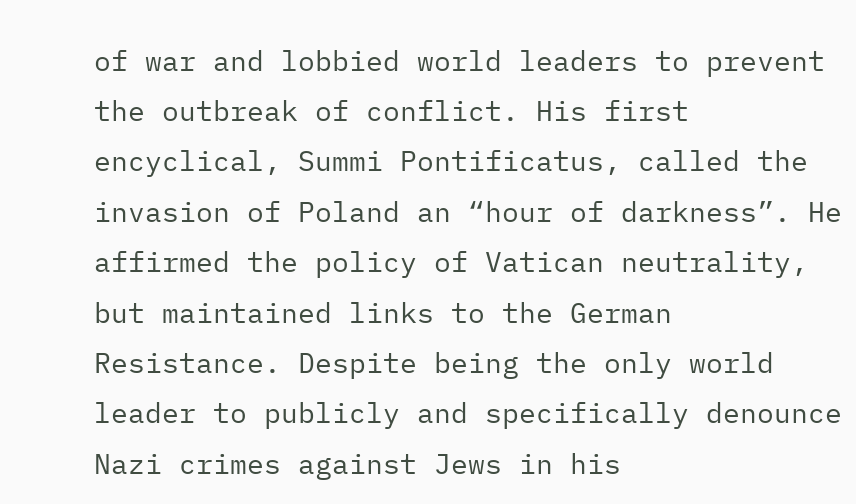of war and lobbied world leaders to prevent the outbreak of conflict. His first encyclical, Summi Pontificatus, called the invasion of Poland an “hour of darkness”. He affirmed the policy of Vatican neutrality, but maintained links to the German Resistance. Despite being the only world leader to publicly and specifically denounce Nazi crimes against Jews in his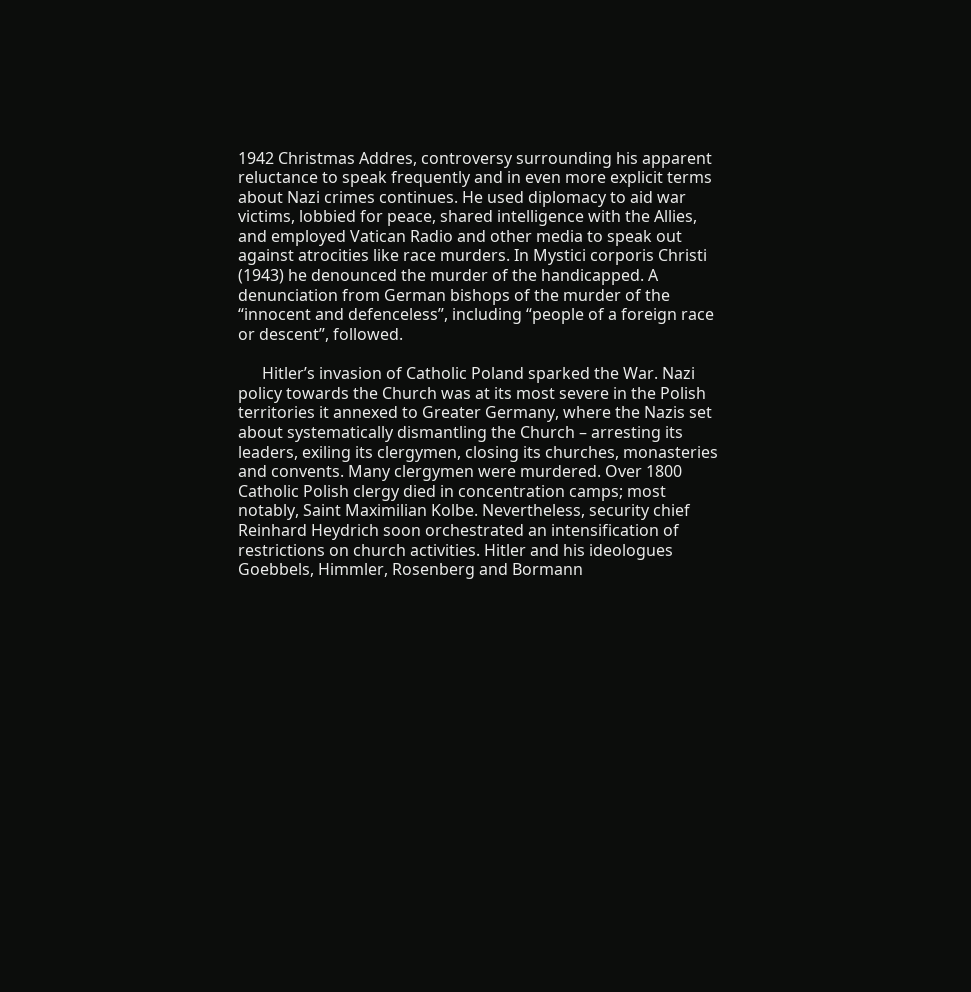1942 Christmas Addres, controversy surrounding his apparent reluctance to speak frequently and in even more explicit terms about Nazi crimes continues. He used diplomacy to aid war victims, lobbied for peace, shared intelligence with the Allies, and employed Vatican Radio and other media to speak out against atrocities like race murders. In Mystici corporis Christi (1943) he denounced the murder of the handicapped. A denunciation from German bishops of the murder of the “innocent and defenceless”, including “people of a foreign race or descent”, followed.

      Hitler’s invasion of Catholic Poland sparked the War. Nazi policy towards the Church was at its most severe in the Polish territories it annexed to Greater Germany, where the Nazis set about systematically dismantling the Church – arresting its leaders, exiling its clergymen, closing its churches, monasteries and convents. Many clergymen were murdered. Over 1800 Catholic Polish clergy died in concentration camps; most notably, Saint Maximilian Kolbe. Nevertheless, security chief Reinhard Heydrich soon orchestrated an intensification of restrictions on church activities. Hitler and his ideologues Goebbels, Himmler, Rosenberg and Bormann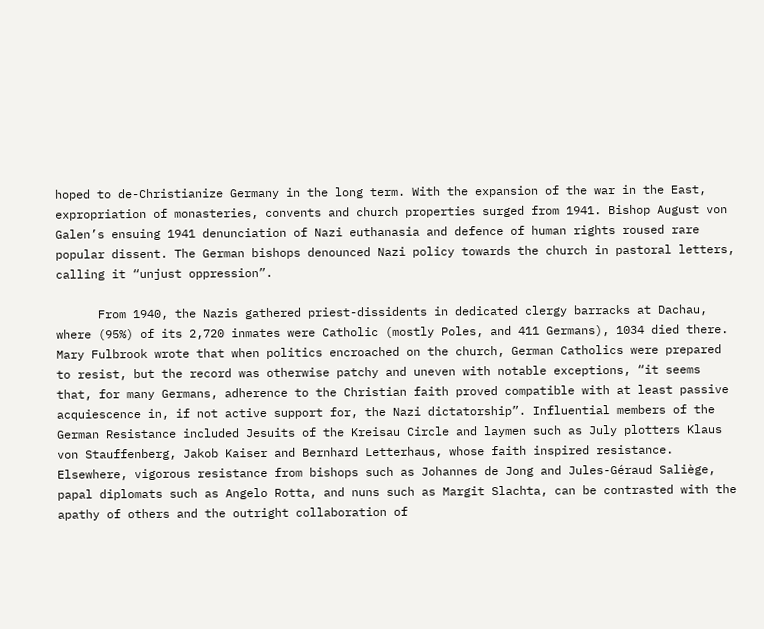hoped to de-Christianize Germany in the long term. With the expansion of the war in the East, expropriation of monasteries, convents and church properties surged from 1941. Bishop August von Galen’s ensuing 1941 denunciation of Nazi euthanasia and defence of human rights roused rare popular dissent. The German bishops denounced Nazi policy towards the church in pastoral letters, calling it “unjust oppression”.

      From 1940, the Nazis gathered priest-dissidents in dedicated clergy barracks at Dachau, where (95%) of its 2,720 inmates were Catholic (mostly Poles, and 411 Germans), 1034 died there. Mary Fulbrook wrote that when politics encroached on the church, German Catholics were prepared to resist, but the record was otherwise patchy and uneven with notable exceptions, “it seems that, for many Germans, adherence to the Christian faith proved compatible with at least passive acquiescence in, if not active support for, the Nazi dictatorship”. Influential members of the German Resistance included Jesuits of the Kreisau Circle and laymen such as July plotters Klaus von Stauffenberg, Jakob Kaiser and Bernhard Letterhaus, whose faith inspired resistance. Elsewhere, vigorous resistance from bishops such as Johannes de Jong and Jules-Géraud Saliège, papal diplomats such as Angelo Rotta, and nuns such as Margit Slachta, can be contrasted with the apathy of others and the outright collaboration of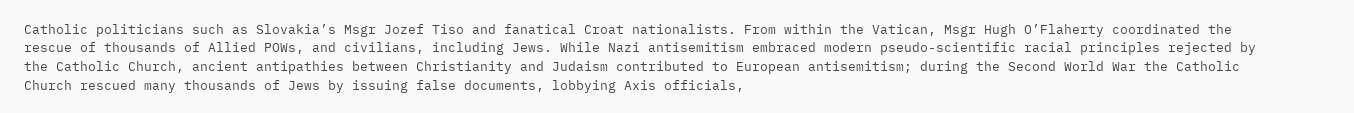Catholic politicians such as Slovakia’s Msgr Jozef Tiso and fanatical Croat nationalists. From within the Vatican, Msgr Hugh O’Flaherty coordinated the rescue of thousands of Allied POWs, and civilians, including Jews. While Nazi antisemitism embraced modern pseudo-scientific racial principles rejected by the Catholic Church, ancient antipathies between Christianity and Judaism contributed to European antisemitism; during the Second World War the Catholic Church rescued many thousands of Jews by issuing false documents, lobbying Axis officials,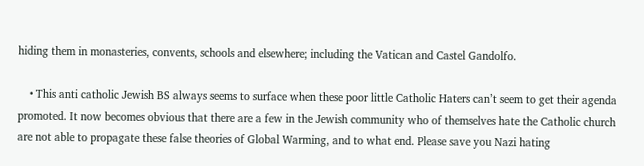hiding them in monasteries, convents, schools and elsewhere; including the Vatican and Castel Gandolfo.

    • This anti catholic Jewish BS always seems to surface when these poor little Catholic Haters can’t seem to get their agenda promoted. It now becomes obvious that there are a few in the Jewish community who of themselves hate the Catholic church are not able to propagate these false theories of Global Warming, and to what end. Please save you Nazi hating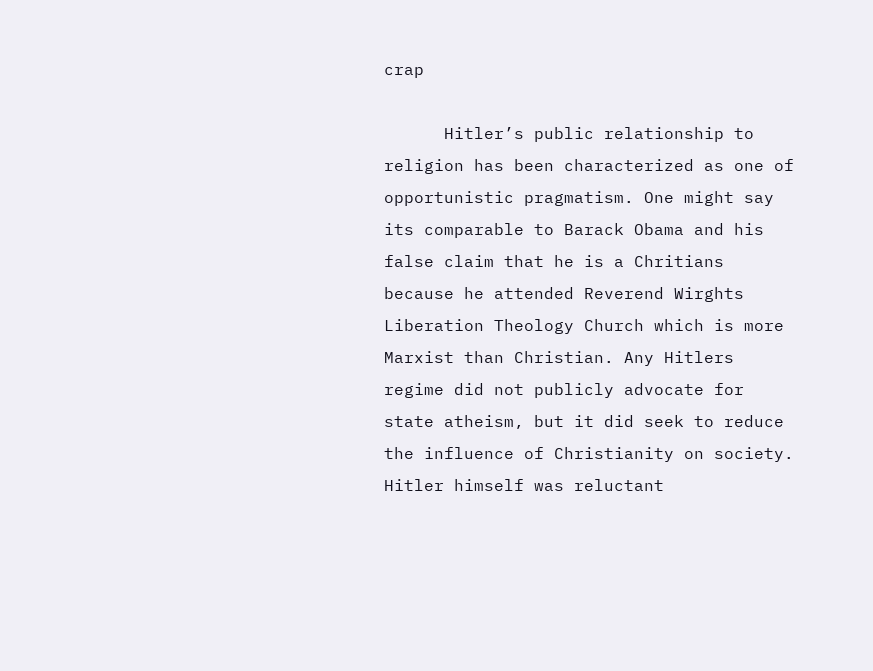crap

      Hitler’s public relationship to religion has been characterized as one of opportunistic pragmatism. One might say its comparable to Barack Obama and his false claim that he is a Chritians because he attended Reverend Wirghts Liberation Theology Church which is more Marxist than Christian. Any Hitlers regime did not publicly advocate for state atheism, but it did seek to reduce the influence of Christianity on society. Hitler himself was reluctant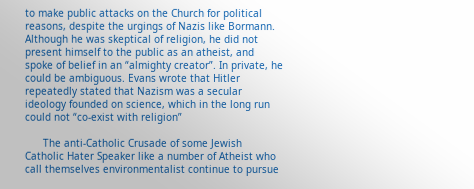to make public attacks on the Church for political reasons, despite the urgings of Nazis like Bormann. Although he was skeptical of religion, he did not present himself to the public as an atheist, and spoke of belief in an “almighty creator”. In private, he could be ambiguous. Evans wrote that Hitler repeatedly stated that Nazism was a secular ideology founded on science, which in the long run could not “co-exist with religion”

      The anti-Catholic Crusade of some Jewish Catholic Hater Speaker like a number of Atheist who call themselves environmentalist continue to pursue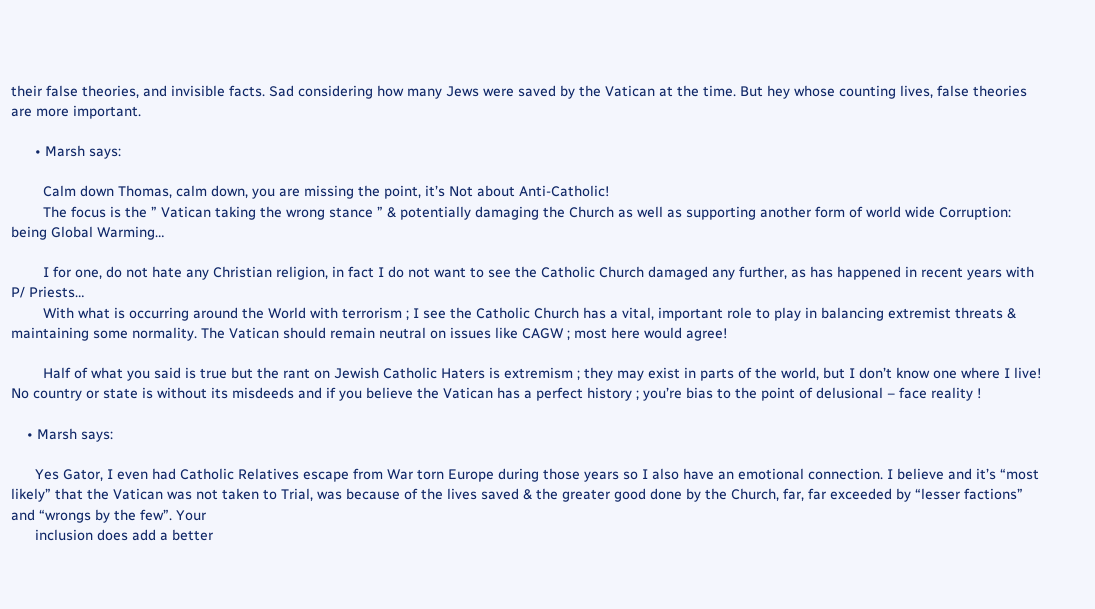their false theories, and invisible facts. Sad considering how many Jews were saved by the Vatican at the time. But hey whose counting lives, false theories are more important.

      • Marsh says:

        Calm down Thomas, calm down, you are missing the point, it’s Not about Anti-Catholic!
        The focus is the ” Vatican taking the wrong stance ” & potentially damaging the Church as well as supporting another form of world wide Corruption: being Global Warming…

        I for one, do not hate any Christian religion, in fact I do not want to see the Catholic Church damaged any further, as has happened in recent years with P/ Priests…
        With what is occurring around the World with terrorism ; I see the Catholic Church has a vital, important role to play in balancing extremist threats & maintaining some normality. The Vatican should remain neutral on issues like CAGW ; most here would agree!

        Half of what you said is true but the rant on Jewish Catholic Haters is extremism ; they may exist in parts of the world, but I don’t know one where I live! No country or state is without its misdeeds and if you believe the Vatican has a perfect history ; you’re bias to the point of delusional – face reality !

    • Marsh says:

      Yes Gator, I even had Catholic Relatives escape from War torn Europe during those years so I also have an emotional connection. I believe and it’s “most likely” that the Vatican was not taken to Trial, was because of the lives saved & the greater good done by the Church, far, far exceeded by “lesser factions” and “wrongs by the few”. Your
      inclusion does add a better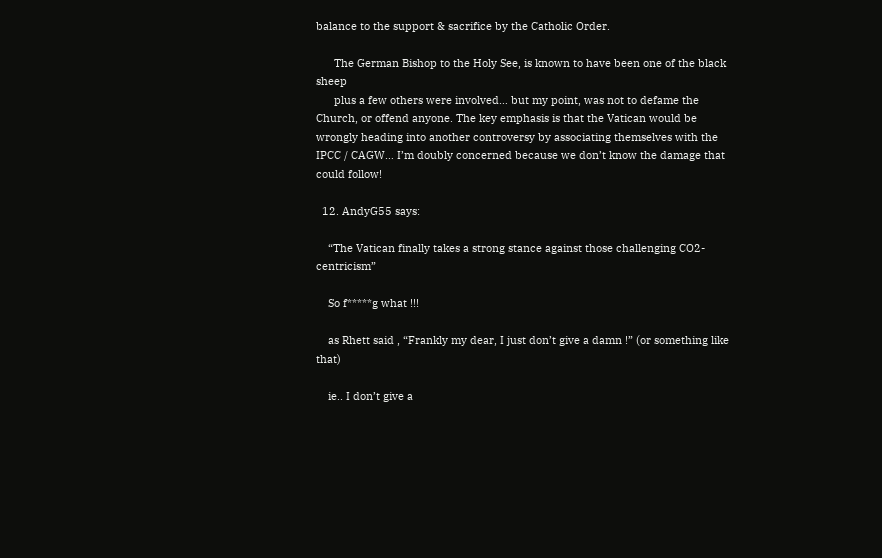balance to the support & sacrifice by the Catholic Order.

      The German Bishop to the Holy See, is known to have been one of the black sheep
      plus a few others were involved… but my point, was not to defame the Church, or offend anyone. The key emphasis is that the Vatican would be wrongly heading into another controversy by associating themselves with the IPCC / CAGW… I’m doubly concerned because we don’t know the damage that could follow!

  12. AndyG55 says:

    “The Vatican finally takes a strong stance against those challenging CO2-centricism”

    So f*****g what !!!

    as Rhett said , “Frankly my dear, I just don’t give a damn !” (or something like that)

    ie.. I don’t give a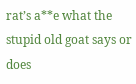rat’s a**e what the stupid old goat says or does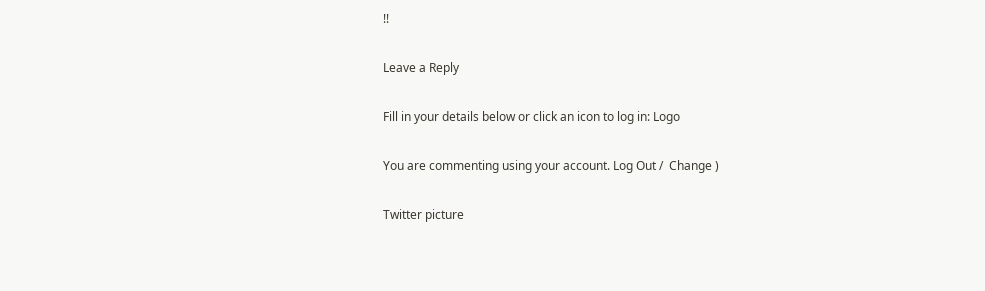!!

Leave a Reply

Fill in your details below or click an icon to log in: Logo

You are commenting using your account. Log Out /  Change )

Twitter picture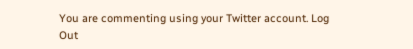You are commenting using your Twitter account. Log Out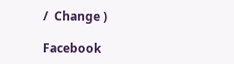/  Change )

Facebook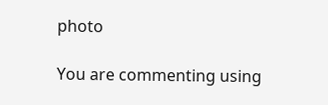photo

You are commenting using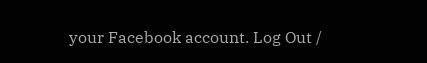your Facebook account. Log Out /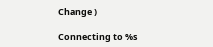Change )

Connecting to %s